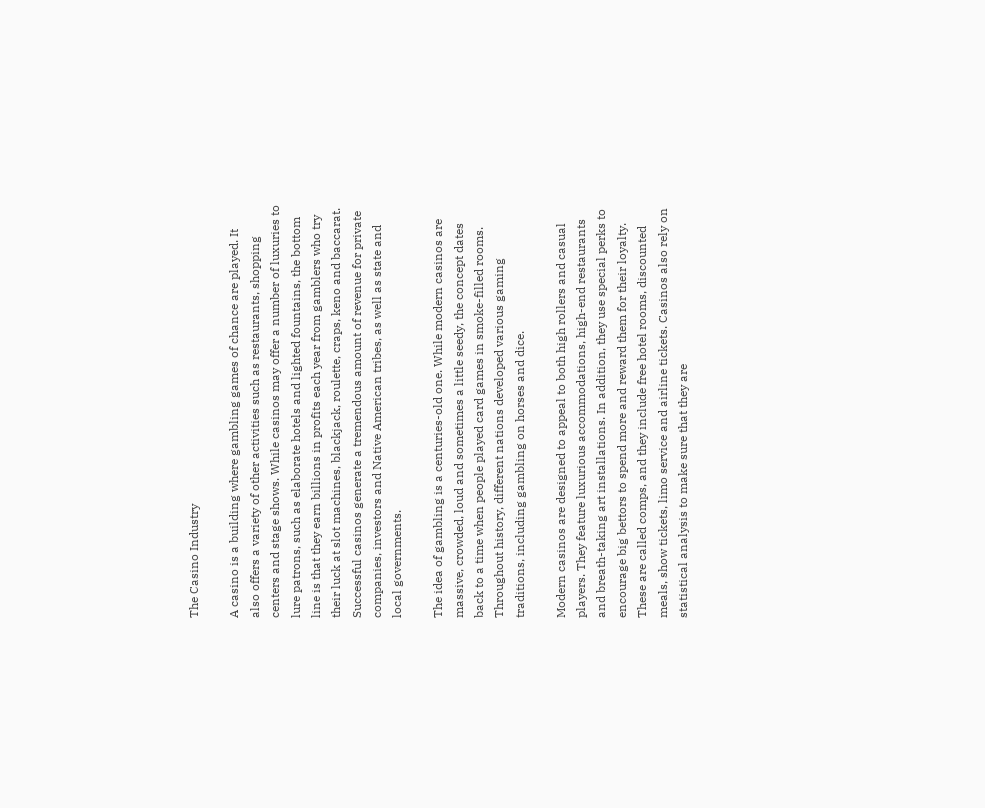The Casino Industry

A casino is a building where gambling games of chance are played. It also offers a variety of other activities such as restaurants, shopping centers and stage shows. While casinos may offer a number of luxuries to lure patrons, such as elaborate hotels and lighted fountains, the bottom line is that they earn billions in profits each year from gamblers who try their luck at slot machines, blackjack, roulette, craps, keno and baccarat. Successful casinos generate a tremendous amount of revenue for private companies, investors and Native American tribes, as well as state and local governments.

The idea of gambling is a centuries-old one. While modern casinos are massive, crowded, loud and sometimes a little seedy, the concept dates back to a time when people played card games in smoke-filled rooms. Throughout history, different nations developed various gaming traditions, including gambling on horses and dice.

Modern casinos are designed to appeal to both high rollers and casual players. They feature luxurious accommodations, high-end restaurants and breath-taking art installations. In addition, they use special perks to encourage big bettors to spend more and reward them for their loyalty. These are called comps, and they include free hotel rooms, discounted meals, show tickets, limo service and airline tickets. Casinos also rely on statistical analysis to make sure that they are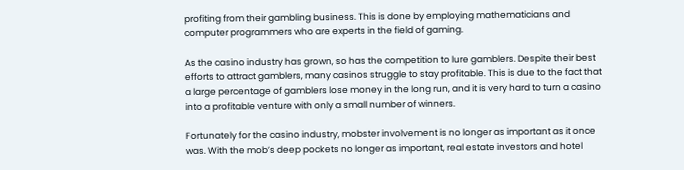profiting from their gambling business. This is done by employing mathematicians and computer programmers who are experts in the field of gaming.

As the casino industry has grown, so has the competition to lure gamblers. Despite their best efforts to attract gamblers, many casinos struggle to stay profitable. This is due to the fact that a large percentage of gamblers lose money in the long run, and it is very hard to turn a casino into a profitable venture with only a small number of winners.

Fortunately for the casino industry, mobster involvement is no longer as important as it once was. With the mob’s deep pockets no longer as important, real estate investors and hotel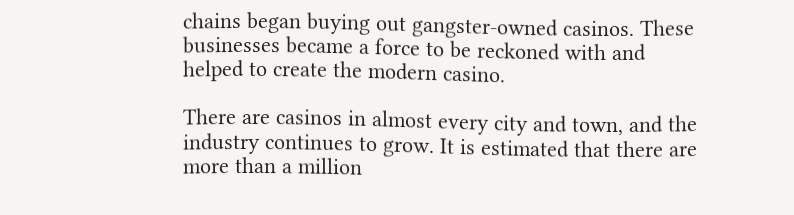chains began buying out gangster-owned casinos. These businesses became a force to be reckoned with and helped to create the modern casino.

There are casinos in almost every city and town, and the industry continues to grow. It is estimated that there are more than a million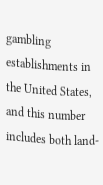gambling establishments in the United States, and this number includes both land-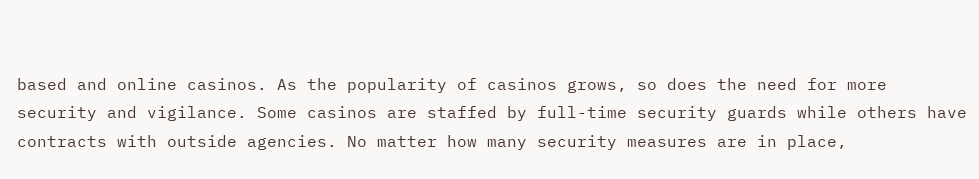based and online casinos. As the popularity of casinos grows, so does the need for more security and vigilance. Some casinos are staffed by full-time security guards while others have contracts with outside agencies. No matter how many security measures are in place,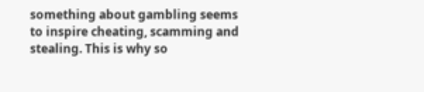something about gambling seems to inspire cheating, scamming and stealing. This is why so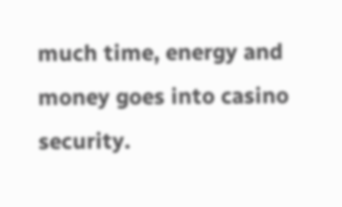much time, energy and money goes into casino security.